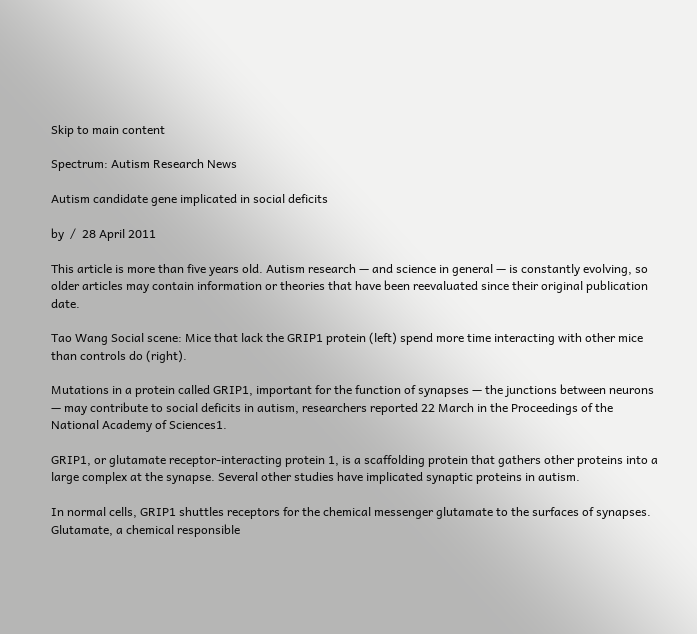Skip to main content

Spectrum: Autism Research News

Autism candidate gene implicated in social deficits

by  /  28 April 2011

This article is more than five years old. Autism research — and science in general — is constantly evolving, so older articles may contain information or theories that have been reevaluated since their original publication date.

Tao Wang Social scene: Mice that lack the GRIP1 protein (left) spend more time interacting with other mice than controls do (right).

Mutations in a protein called GRIP1, important for the function of synapses — the junctions between neurons — may contribute to social deficits in autism, researchers reported 22 March in the Proceedings of the National Academy of Sciences1.

GRIP1, or glutamate receptor-interacting protein 1, is a scaffolding protein that gathers other proteins into a large complex at the synapse. Several other studies have implicated synaptic proteins in autism.

In normal cells, GRIP1 shuttles receptors for the chemical messenger glutamate to the surfaces of synapses. Glutamate, a chemical responsible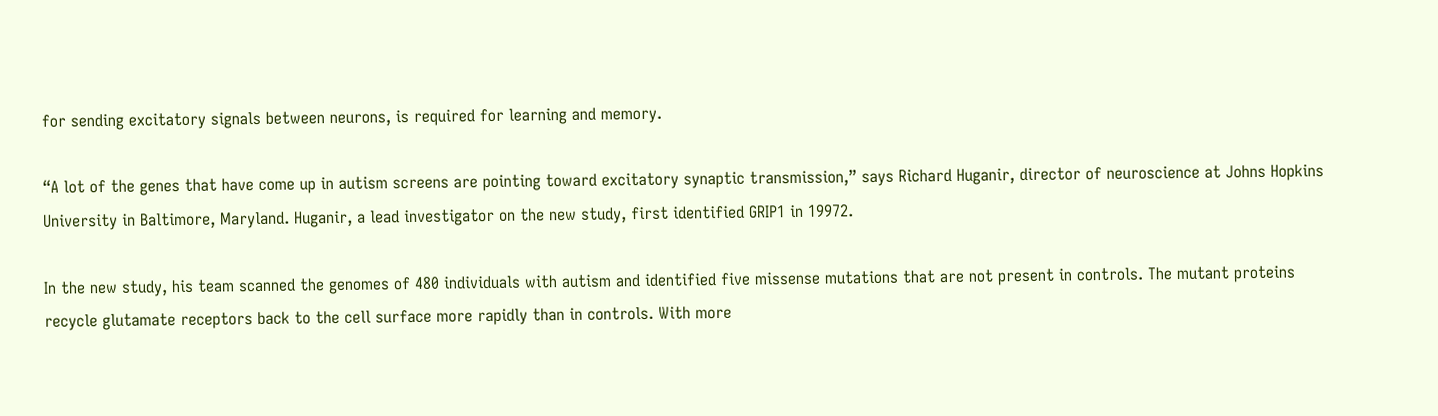for sending excitatory signals between neurons, is required for learning and memory.

“A lot of the genes that have come up in autism screens are pointing toward excitatory synaptic transmission,” says Richard Huganir, director of neuroscience at Johns Hopkins University in Baltimore, Maryland. Huganir, a lead investigator on the new study, first identified GRIP1 in 19972.

In the new study, his team scanned the genomes of 480 individuals with autism and identified five missense mutations that are not present in controls. The mutant proteins recycle glutamate receptors back to the cell surface more rapidly than in controls. With more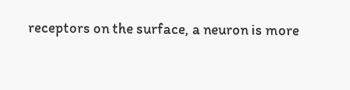receptors on the surface, a neuron is more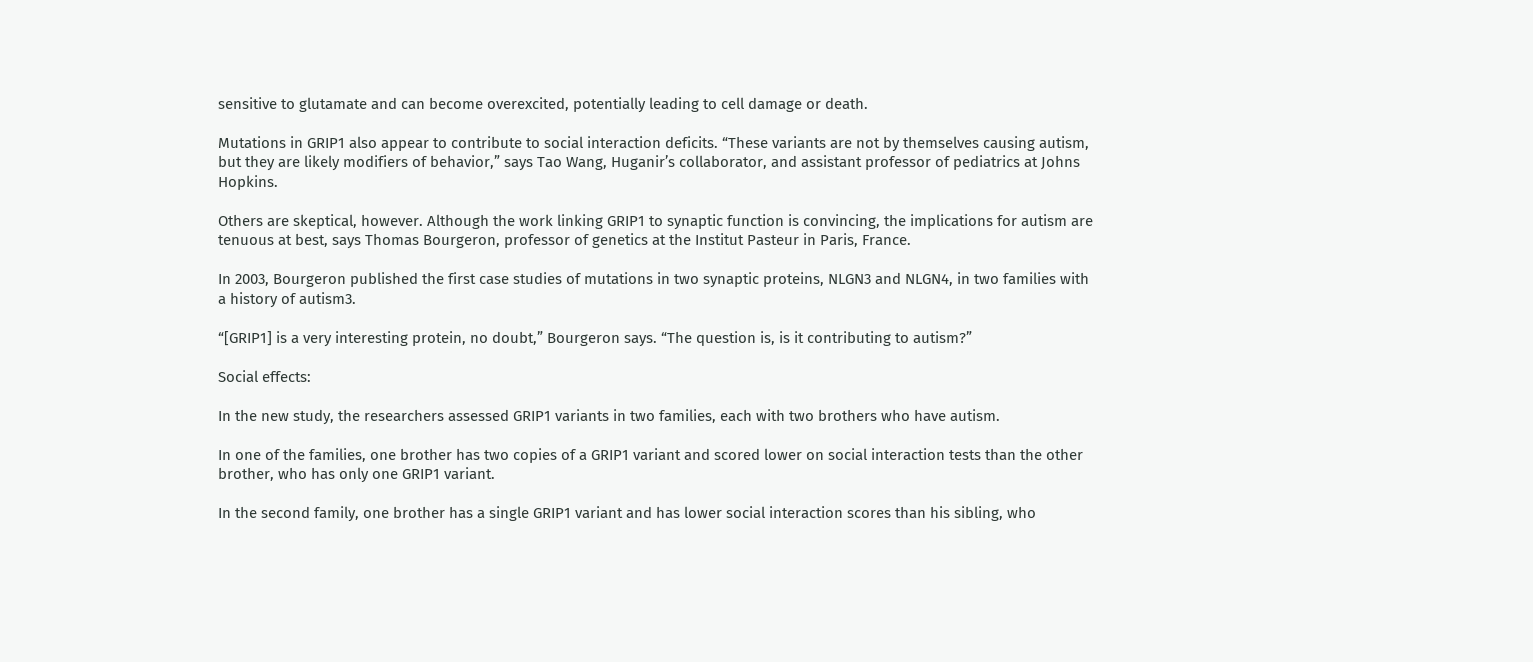sensitive to glutamate and can become overexcited, potentially leading to cell damage or death.

Mutations in GRIP1 also appear to contribute to social interaction deficits. “These variants are not by themselves causing autism, but they are likely modifiers of behavior,” says Tao Wang, Huganir’s collaborator, and assistant professor of pediatrics at Johns Hopkins.

Others are skeptical, however. Although the work linking GRIP1 to synaptic function is convincing, the implications for autism are tenuous at best, says Thomas Bourgeron, professor of genetics at the Institut Pasteur in Paris, France.

In 2003, Bourgeron published the first case studies of mutations in two synaptic proteins, NLGN3 and NLGN4, in two families with a history of autism3.

“[GRIP1] is a very interesting protein, no doubt,” Bourgeron says. “The question is, is it contributing to autism?”

Social effects:

In the new study, the researchers assessed GRIP1 variants in two families, each with two brothers who have autism.

In one of the families, one brother has two copies of a GRIP1 variant and scored lower on social interaction tests than the other brother, who has only one GRIP1 variant.

In the second family, one brother has a single GRIP1 variant and has lower social interaction scores than his sibling, who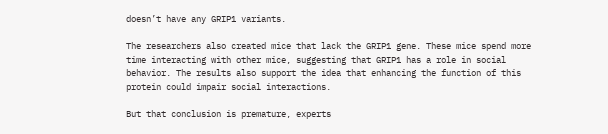doesn’t have any GRIP1 variants.

The researchers also created mice that lack the GRIP1 gene. These mice spend more time interacting with other mice, suggesting that GRIP1 has a role in social behavior. The results also support the idea that enhancing the function of this protein could impair social interactions.

But that conclusion is premature, experts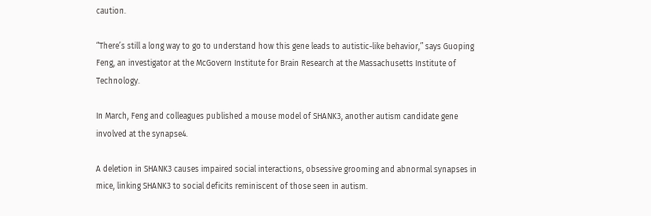caution.

“There’s still a long way to go to understand how this gene leads to autistic-like behavior,” says Guoping Feng, an investigator at the McGovern Institute for Brain Research at the Massachusetts Institute of Technology.

In March, Feng and colleagues published a mouse model of SHANK3, another autism candidate gene involved at the synapse4.

A deletion in SHANK3 causes impaired social interactions, obsessive grooming and abnormal synapses in mice, linking SHANK3 to social deficits reminiscent of those seen in autism.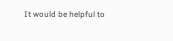It would be helpful to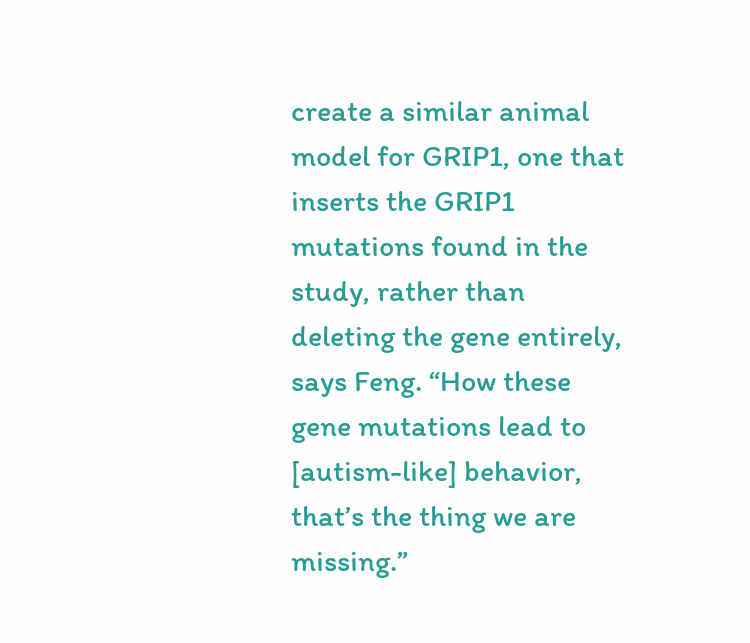create a similar animal model for GRIP1, one that inserts the GRIP1 mutations found in the study, rather than deleting the gene entirely, says Feng. “How these gene mutations lead to [autism-like] behavior, that’s the thing we are missing.”